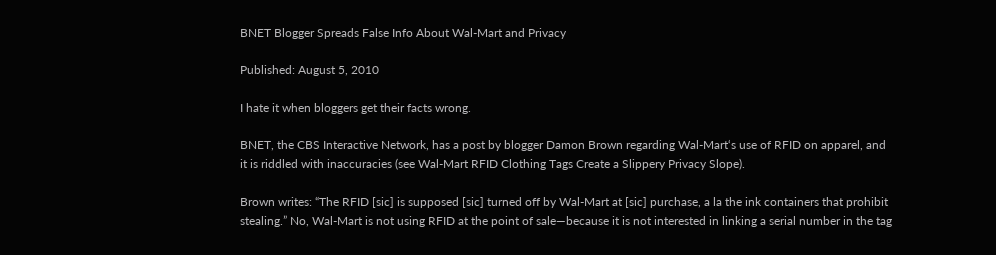BNET Blogger Spreads False Info About Wal-Mart and Privacy

Published: August 5, 2010

I hate it when bloggers get their facts wrong.

BNET, the CBS Interactive Network, has a post by blogger Damon Brown regarding Wal-Mart‘s use of RFID on apparel, and it is riddled with inaccuracies (see Wal-Mart RFID Clothing Tags Create a Slippery Privacy Slope).

Brown writes: “The RFID [sic] is supposed [sic] turned off by Wal-Mart at [sic] purchase, a la the ink containers that prohibit stealing.” No, Wal-Mart is not using RFID at the point of sale—because it is not interested in linking a serial number in the tag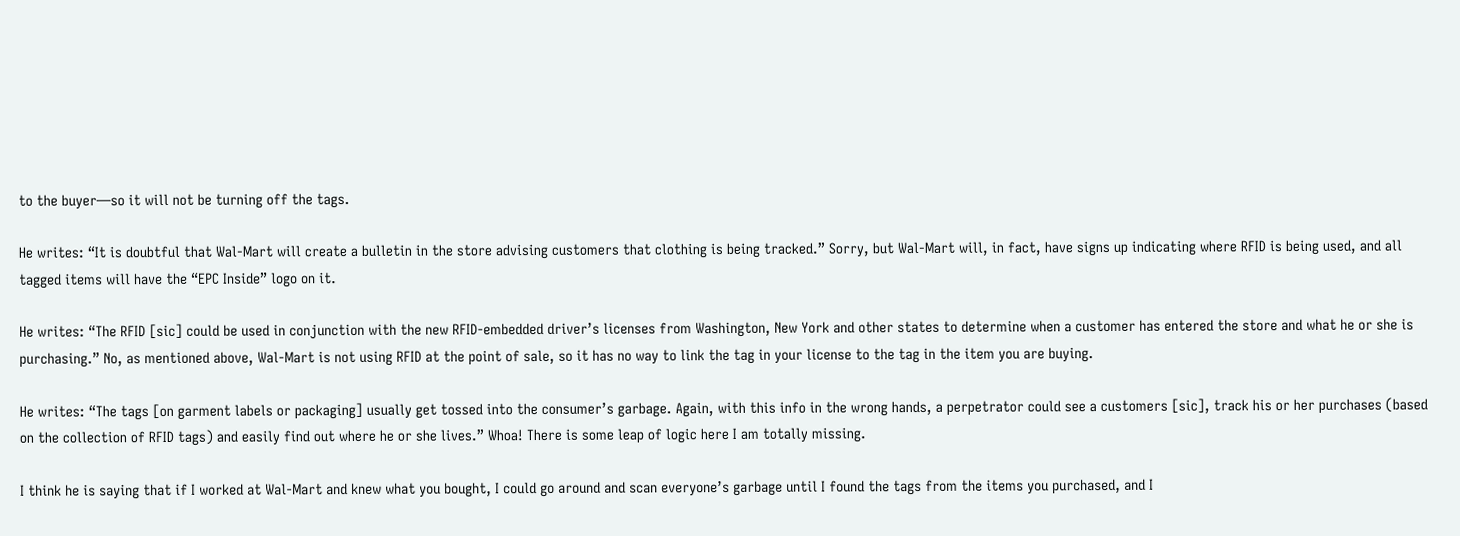to the buyer—so it will not be turning off the tags.

He writes: “It is doubtful that Wal-Mart will create a bulletin in the store advising customers that clothing is being tracked.” Sorry, but Wal-Mart will, in fact, have signs up indicating where RFID is being used, and all tagged items will have the “EPC Inside” logo on it.

He writes: “The RFID [sic] could be used in conjunction with the new RFID-embedded driver’s licenses from Washington, New York and other states to determine when a customer has entered the store and what he or she is purchasing.” No, as mentioned above, Wal-Mart is not using RFID at the point of sale, so it has no way to link the tag in your license to the tag in the item you are buying.

He writes: “The tags [on garment labels or packaging] usually get tossed into the consumer’s garbage. Again, with this info in the wrong hands, a perpetrator could see a customers [sic], track his or her purchases (based on the collection of RFID tags) and easily find out where he or she lives.” Whoa! There is some leap of logic here I am totally missing.

I think he is saying that if I worked at Wal-Mart and knew what you bought, I could go around and scan everyone’s garbage until I found the tags from the items you purchased, and I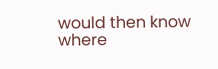would then know where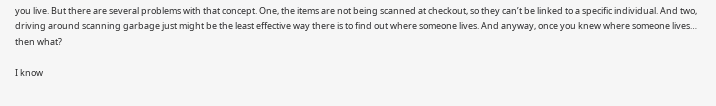you live. But there are several problems with that concept. One, the items are not being scanned at checkout, so they can’t be linked to a specific individual. And two, driving around scanning garbage just might be the least effective way there is to find out where someone lives. And anyway, once you knew where someone lives… then what?

I know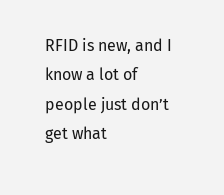RFID is new, and I know a lot of people just don’t get what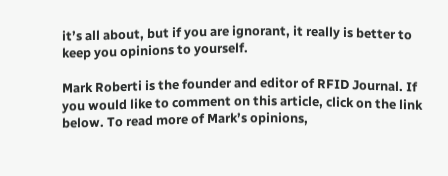it’s all about, but if you are ignorant, it really is better to keep you opinions to yourself.

Mark Roberti is the founder and editor of RFID Journal. If you would like to comment on this article, click on the link below. To read more of Mark’s opinions,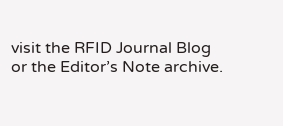visit the RFID Journal Blog or the Editor’s Note archive.